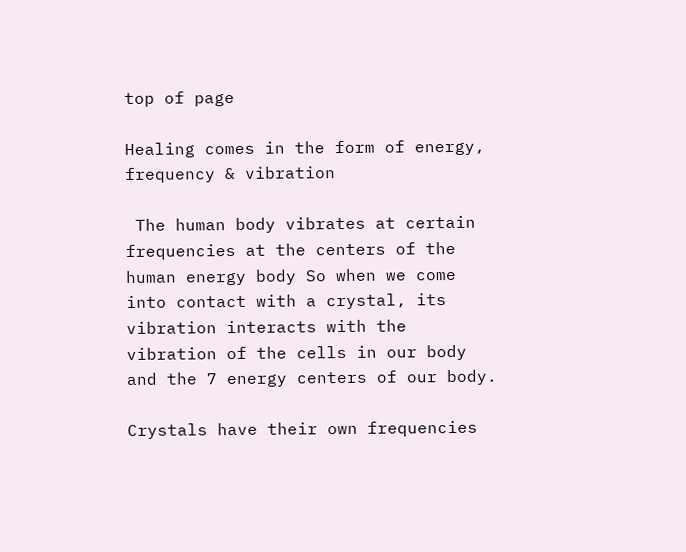top of page

Healing comes in the form of energy, frequency & vibration

 The human body vibrates at certain frequencies at the centers of the human energy body So when we come into contact with a crystal, its vibration interacts with the vibration of the cells in our body and the 7 energy centers of our body.

Crystals have their own frequencies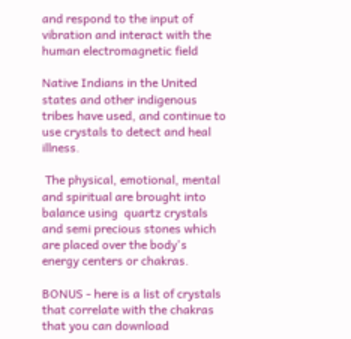and respond to the input of vibration and interact with the human electromagnetic field

Native Indians in the United states and other indigenous tribes have used, and continue to use crystals to detect and heal illness.

 The physical, emotional, mental and spiritual are brought into balance using  quartz crystals and semi precious stones which are placed over the body's energy centers or chakras.

BONUS - here is a list of crystals that correlate with the chakras that you can download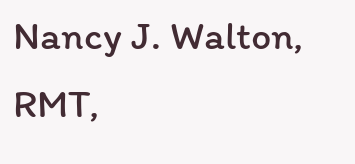Nancy J. Walton, RMT,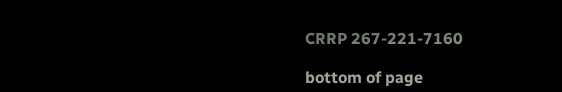CRRP 267-221-7160

bottom of page